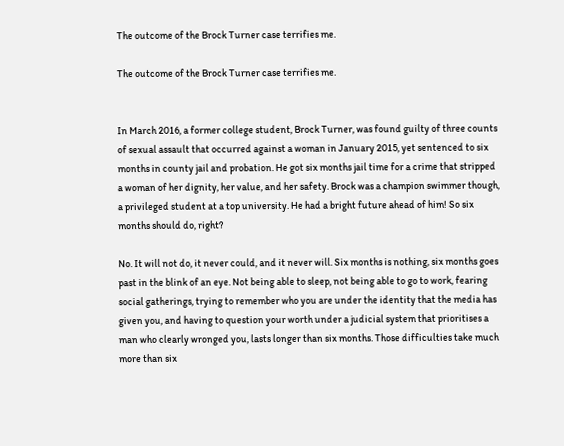The outcome of the Brock Turner case terrifies me.

The outcome of the Brock Turner case terrifies me.


In March 2016, a former college student, Brock Turner, was found guilty of three counts of sexual assault that occurred against a woman in January 2015, yet sentenced to six months in county jail and probation. He got six months jail time for a crime that stripped a woman of her dignity, her value, and her safety. Brock was a champion swimmer though, a privileged student at a top university. He had a bright future ahead of him! So six months should do, right?

No. It will not do, it never could, and it never will. Six months is nothing, six months goes past in the blink of an eye. Not being able to sleep, not being able to go to work, fearing social gatherings, trying to remember who you are under the identity that the media has given you, and having to question your worth under a judicial system that prioritises a man who clearly wronged you, lasts longer than six months. Those difficulties take much more than six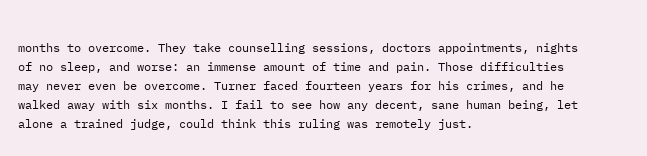months to overcome. They take counselling sessions, doctors appointments, nights of no sleep, and worse: an immense amount of time and pain. Those difficulties may never even be overcome. Turner faced fourteen years for his crimes, and he walked away with six months. I fail to see how any decent, sane human being, let alone a trained judge, could think this ruling was remotely just.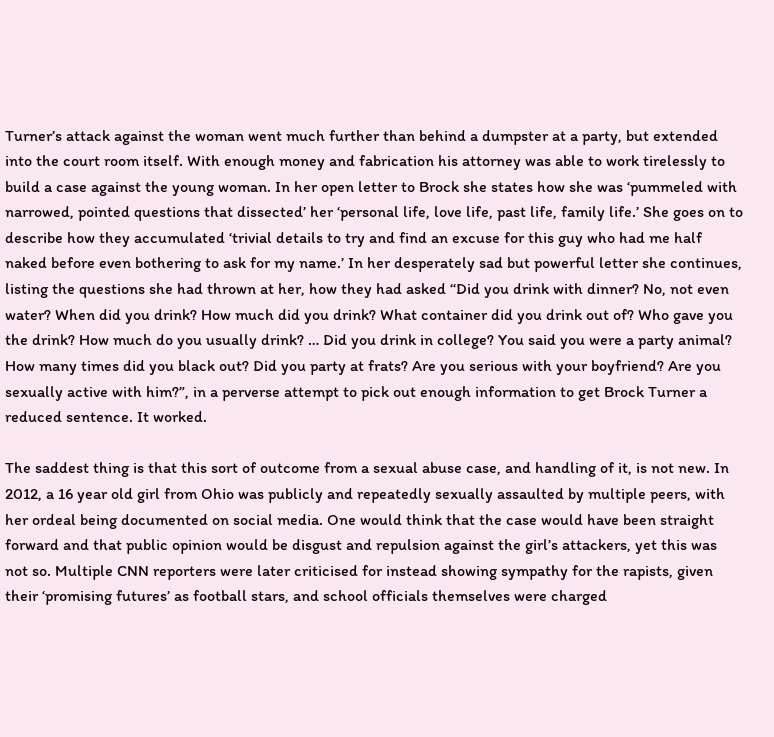Turner’s attack against the woman went much further than behind a dumpster at a party, but extended into the court room itself. With enough money and fabrication his attorney was able to work tirelessly to build a case against the young woman. In her open letter to Brock she states how she was ‘pummeled with narrowed, pointed questions that dissected’ her ‘personal life, love life, past life, family life.’ She goes on to describe how they accumulated ‘trivial details to try and find an excuse for this guy who had me half naked before even bothering to ask for my name.’ In her desperately sad but powerful letter she continues, listing the questions she had thrown at her, how they had asked ‘‘Did you drink with dinner? No, not even water? When did you drink? How much did you drink? What container did you drink out of? Who gave you the drink? How much do you usually drink? … Did you drink in college? You said you were a party animal? How many times did you black out? Did you party at frats? Are you serious with your boyfriend? Are you sexually active with him?”, in a perverse attempt to pick out enough information to get Brock Turner a reduced sentence. It worked.

The saddest thing is that this sort of outcome from a sexual abuse case, and handling of it, is not new. In 2012, a 16 year old girl from Ohio was publicly and repeatedly sexually assaulted by multiple peers, with her ordeal being documented on social media. One would think that the case would have been straight forward and that public opinion would be disgust and repulsion against the girl’s attackers, yet this was not so. Multiple CNN reporters were later criticised for instead showing sympathy for the rapists, given their ‘promising futures’ as football stars, and school officials themselves were charged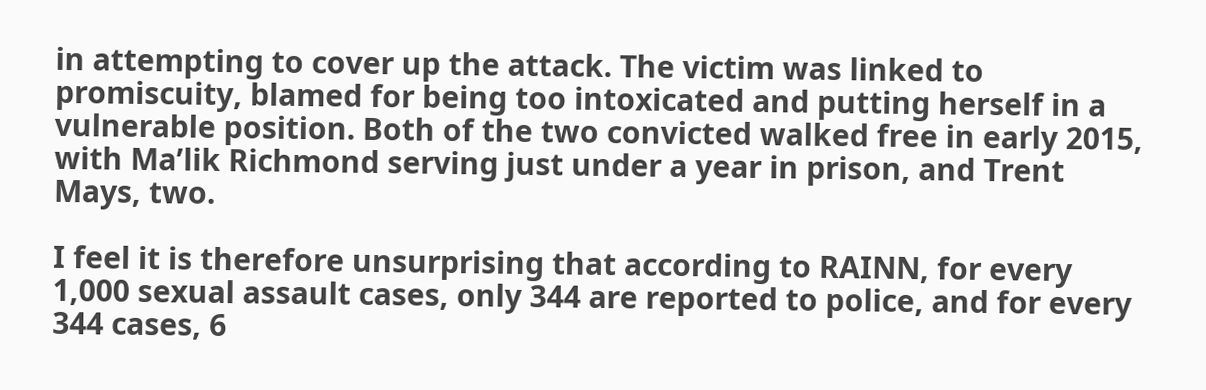in attempting to cover up the attack. The victim was linked to promiscuity, blamed for being too intoxicated and putting herself in a vulnerable position. Both of the two convicted walked free in early 2015, with Ma’lik Richmond serving just under a year in prison, and Trent Mays, two.

I feel it is therefore unsurprising that according to RAINN, for every 1,000 sexual assault cases, only 344 are reported to police, and for every 344 cases, 6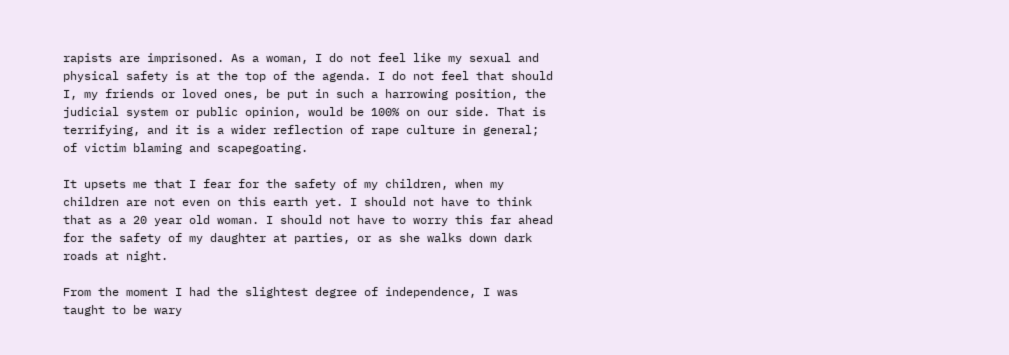rapists are imprisoned. As a woman, I do not feel like my sexual and physical safety is at the top of the agenda. I do not feel that should I, my friends or loved ones, be put in such a harrowing position, the judicial system or public opinion, would be 100% on our side. That is terrifying, and it is a wider reflection of rape culture in general; of victim blaming and scapegoating.

It upsets me that I fear for the safety of my children, when my children are not even on this earth yet. I should not have to think that as a 20 year old woman. I should not have to worry this far ahead for the safety of my daughter at parties, or as she walks down dark roads at night.

From the moment I had the slightest degree of independence, I was taught to be wary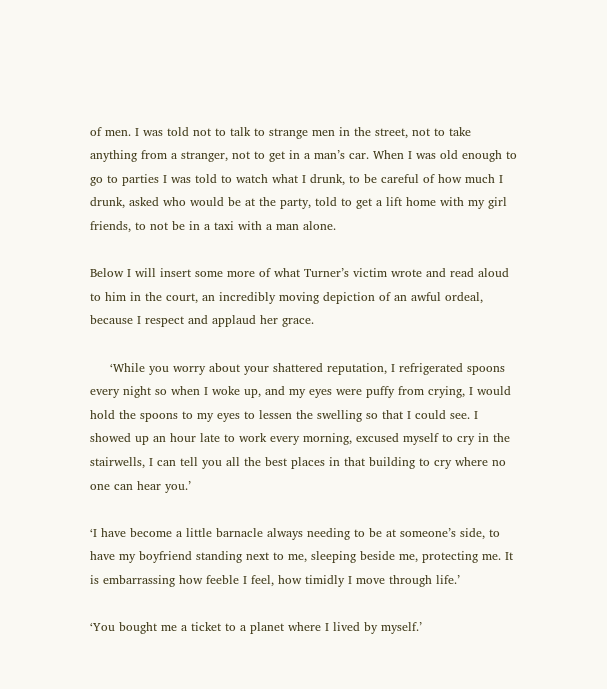of men. I was told not to talk to strange men in the street, not to take anything from a stranger, not to get in a man’s car. When I was old enough to go to parties I was told to watch what I drunk, to be careful of how much I drunk, asked who would be at the party, told to get a lift home with my girl friends, to not be in a taxi with a man alone.

Below I will insert some more of what Turner’s victim wrote and read aloud to him in the court, an incredibly moving depiction of an awful ordeal, because I respect and applaud her grace.

     ‘While you worry about your shattered reputation, I refrigerated spoons every night so when I woke up, and my eyes were puffy from crying, I would hold the spoons to my eyes to lessen the swelling so that I could see. I showed up an hour late to work every morning, excused myself to cry in the stairwells, I can tell you all the best places in that building to cry where no one can hear you.’

‘I have become a little barnacle always needing to be at someone’s side, to have my boyfriend standing next to me, sleeping beside me, protecting me. It is embarrassing how feeble I feel, how timidly I move through life.’

‘You bought me a ticket to a planet where I lived by myself.’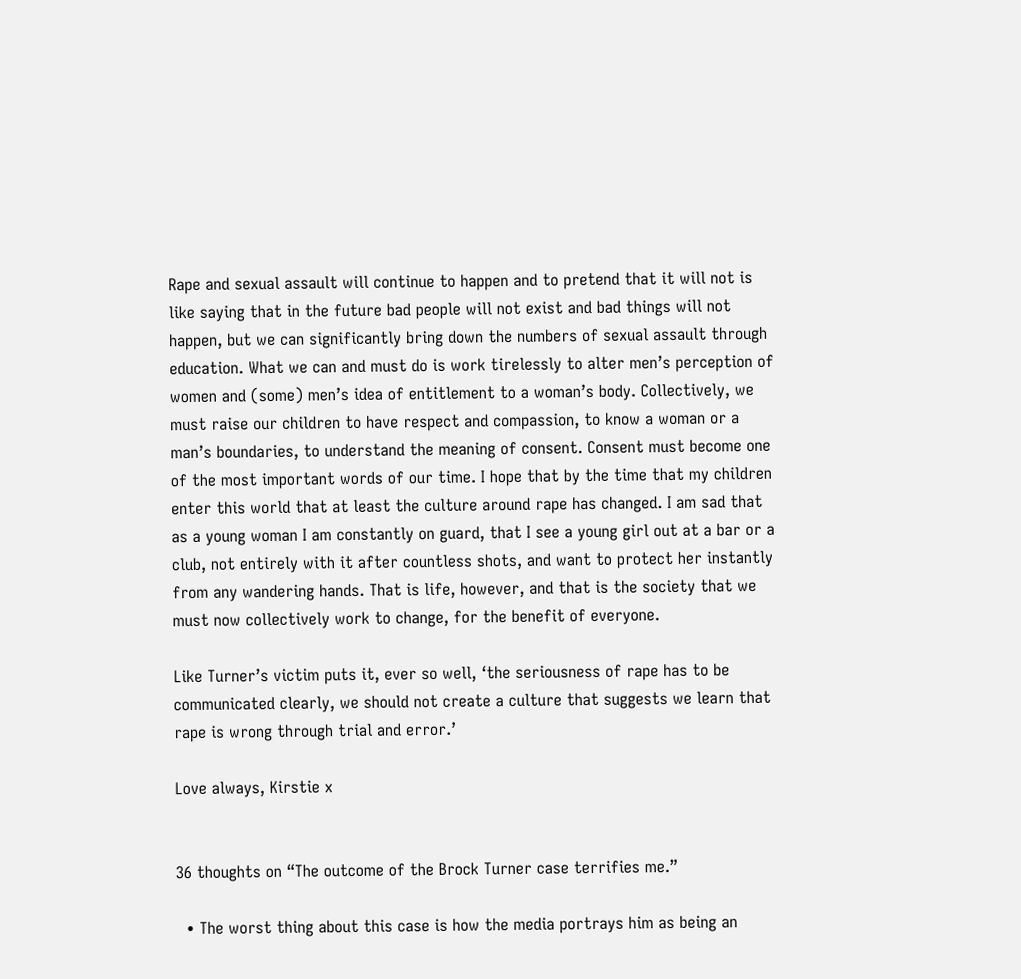Rape and sexual assault will continue to happen and to pretend that it will not is like saying that in the future bad people will not exist and bad things will not happen, but we can significantly bring down the numbers of sexual assault through education. What we can and must do is work tirelessly to alter men’s perception of women and (some) men’s idea of entitlement to a woman’s body. Collectively, we must raise our children to have respect and compassion, to know a woman or a man’s boundaries, to understand the meaning of consent. Consent must become one of the most important words of our time. I hope that by the time that my children enter this world that at least the culture around rape has changed. I am sad that as a young woman I am constantly on guard, that I see a young girl out at a bar or a club, not entirely with it after countless shots, and want to protect her instantly from any wandering hands. That is life, however, and that is the society that we must now collectively work to change, for the benefit of everyone.

Like Turner’s victim puts it, ever so well, ‘the seriousness of rape has to be communicated clearly, we should not create a culture that suggests we learn that rape is wrong through trial and error.’

Love always, Kirstie x


36 thoughts on “The outcome of the Brock Turner case terrifies me.”

  • The worst thing about this case is how the media portrays him as being an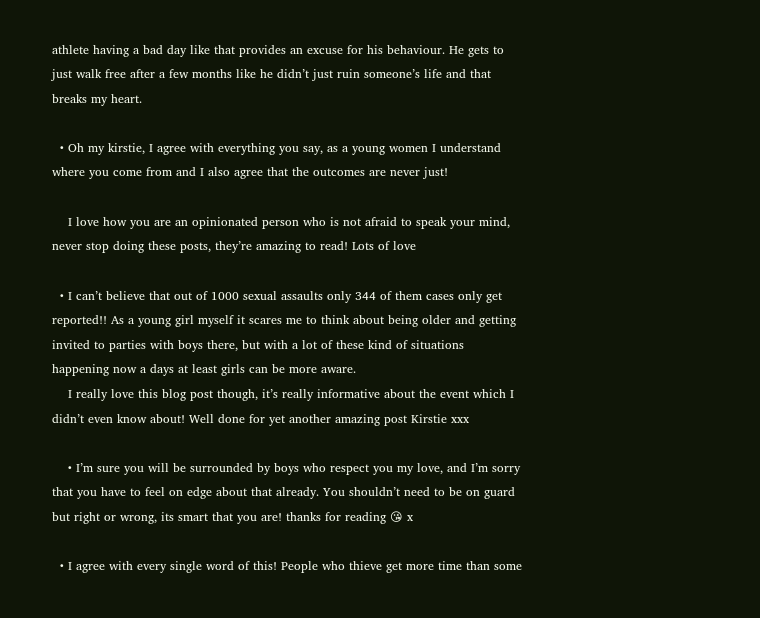athlete having a bad day like that provides an excuse for his behaviour. He gets to just walk free after a few months like he didn’t just ruin someone’s life and that breaks my heart.

  • Oh my kirstie, I agree with everything you say, as a young women I understand where you come from and I also agree that the outcomes are never just!

    I love how you are an opinionated person who is not afraid to speak your mind, never stop doing these posts, they’re amazing to read! Lots of love

  • I can’t believe that out of 1000 sexual assaults only 344 of them cases only get reported!! As a young girl myself it scares me to think about being older and getting invited to parties with boys there, but with a lot of these kind of situations happening now a days at least girls can be more aware.
    I really love this blog post though, it’s really informative about the event which I didn’t even know about! Well done for yet another amazing post Kirstie xxx

    • I’m sure you will be surrounded by boys who respect you my love, and I’m sorry that you have to feel on edge about that already. You shouldn’t need to be on guard but right or wrong, its smart that you are! thanks for reading 😘 x

  • I agree with every single word of this! People who thieve get more time than some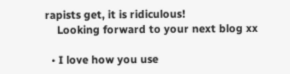rapists get, it is ridiculous!
    Looking forward to your next blog xx

  • I love how you use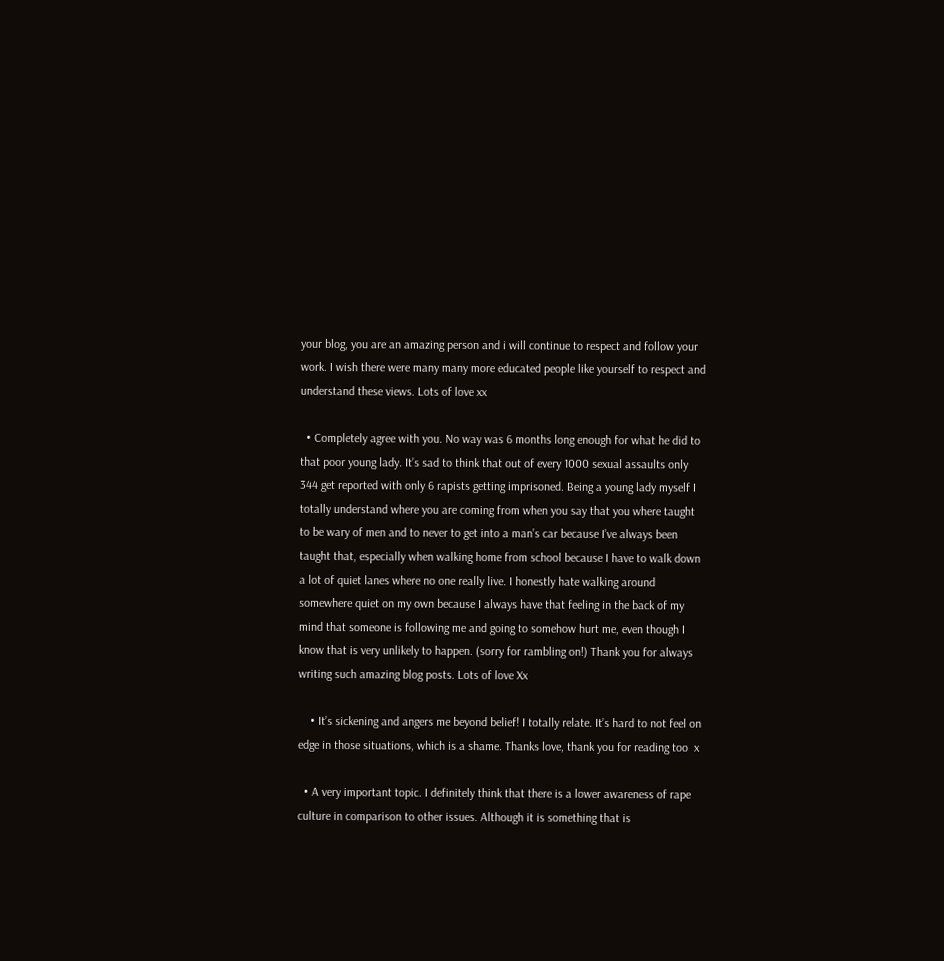your blog, you are an amazing person and i will continue to respect and follow your work. I wish there were many many more educated people like yourself to respect and understand these views. Lots of love xx

  • Completely agree with you. No way was 6 months long enough for what he did to that poor young lady. It’s sad to think that out of every 1000 sexual assaults only 344 get reported with only 6 rapists getting imprisoned. Being a young lady myself I totally understand where you are coming from when you say that you where taught to be wary of men and to never to get into a man’s car because I’ve always been taught that, especially when walking home from school because I have to walk down a lot of quiet lanes where no one really live. I honestly hate walking around somewhere quiet on my own because I always have that feeling in the back of my mind that someone is following me and going to somehow hurt me, even though I know that is very unlikely to happen. (sorry for rambling on!) Thank you for always writing such amazing blog posts. Lots of love Xx

    • It’s sickening and angers me beyond belief! I totally relate. It’s hard to not feel on edge in those situations, which is a shame. Thanks love, thank you for reading too  x

  • A very important topic. I definitely think that there is a lower awareness of rape culture in comparison to other issues. Although it is something that is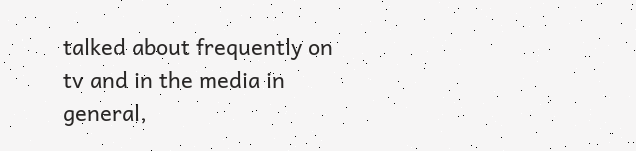talked about frequently on tv and in the media in general,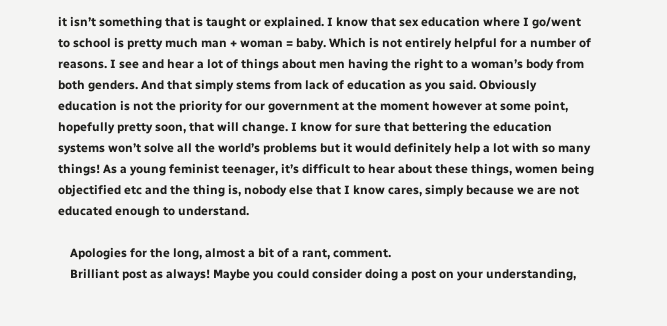it isn’t something that is taught or explained. I know that sex education where I go/went to school is pretty much man + woman = baby. Which is not entirely helpful for a number of reasons. I see and hear a lot of things about men having the right to a woman’s body from both genders. And that simply stems from lack of education as you said. Obviously education is not the priority for our government at the moment however at some point, hopefully pretty soon, that will change. I know for sure that bettering the education systems won’t solve all the world’s problems but it would definitely help a lot with so many things! As a young feminist teenager, it’s difficult to hear about these things, women being objectified etc and the thing is, nobody else that I know cares, simply because we are not educated enough to understand.

    Apologies for the long, almost a bit of a rant, comment.
    Brilliant post as always! Maybe you could consider doing a post on your understanding,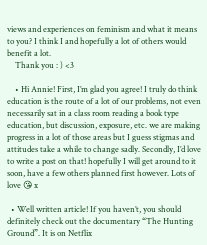views and experiences on feminism and what it means to you? I think I and hopefully a lot of others would benefit a lot.
    Thank you : ) <3

    • Hi Annie! First, I’m glad you agree! I truly do think education is the route of a lot of our problems, not even necessarily sat in a class room reading a book type education, but discussion, exposure, etc. we are making progress in a lot of those areas but I guess stigmas and attitudes take a while to change sadly. Secondly, I’d love to write a post on that! hopefully I will get around to it soon, have a few others planned first however. Lots of love 😘 x

  • Well written article! If you haven’t, you should definitely check out the documentary “The Hunting Ground”. It is on Netflix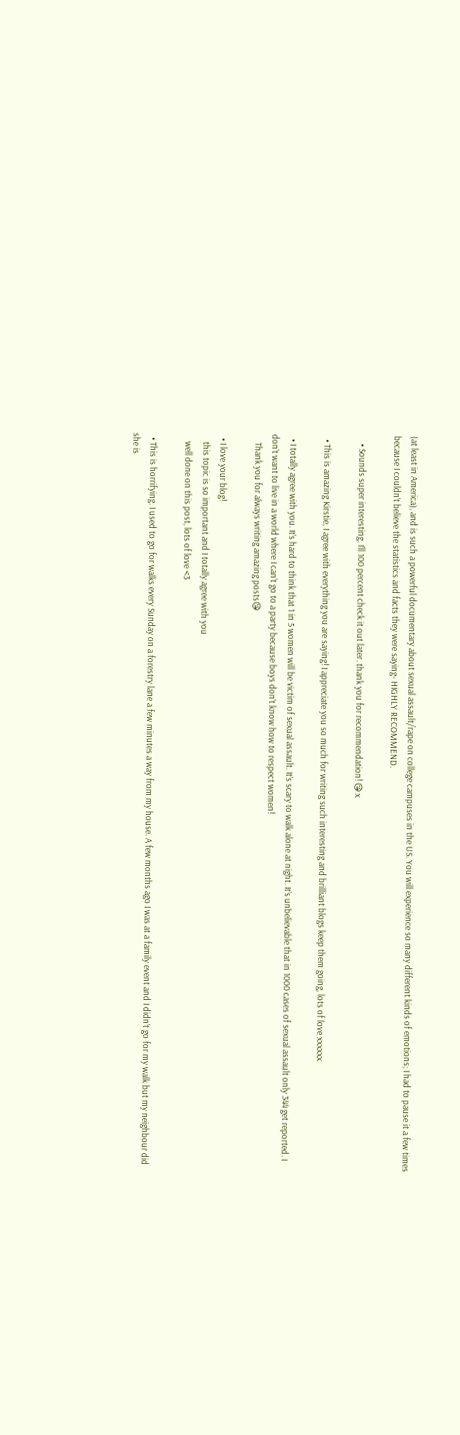(at least in America), and is such a powerful documentary about sexual assault/rape on college campuses in the US. You will experience so many different kinds of emotions; I had to pause it a few times because I couldn’t believe the statistics and facts they were saying- HIGHLY RECOMMEND.

    • Sounds super interesting, I’ll 100 percent check it out later. thank you for recommendation! 😘 x

  • This is amazing Kirstie, I agree with everything you are saying! I appreciate you so much for writing such interesting and brilliant blogs keep them going, lots of love xxxxxx

  • I totally agree with you. It’s hard to think that 1 in 5 women will be victim of sexual assault. It’s scary to walk alone at night. It’s unbelievable that in 1000 cases of sexual assault only 344 get reported. I don’t want to live in a world where I can’t go to a party because boys don’t know how to respect women!
    Thank you for always writing amazing posts😘

  • I love your blog!
    this topic is so important and I totally agree with you
    well done on this post, lots of love <3

  • This is horrifying. I used to go for walks every Sunday on a forestry lane a few minutes a way from my house. A few months ago I was at a family event and I didn’t go for my walk but my neighbour did she is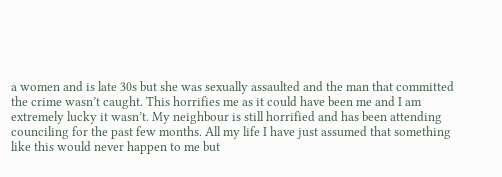a women and is late 30s but she was sexually assaulted and the man that committed the crime wasn’t caught. This horrifies me as it could have been me and I am extremely lucky it wasn’t. My neighbour is still horrified and has been attending counciling for the past few months. All my life I have just assumed that something like this would never happen to me but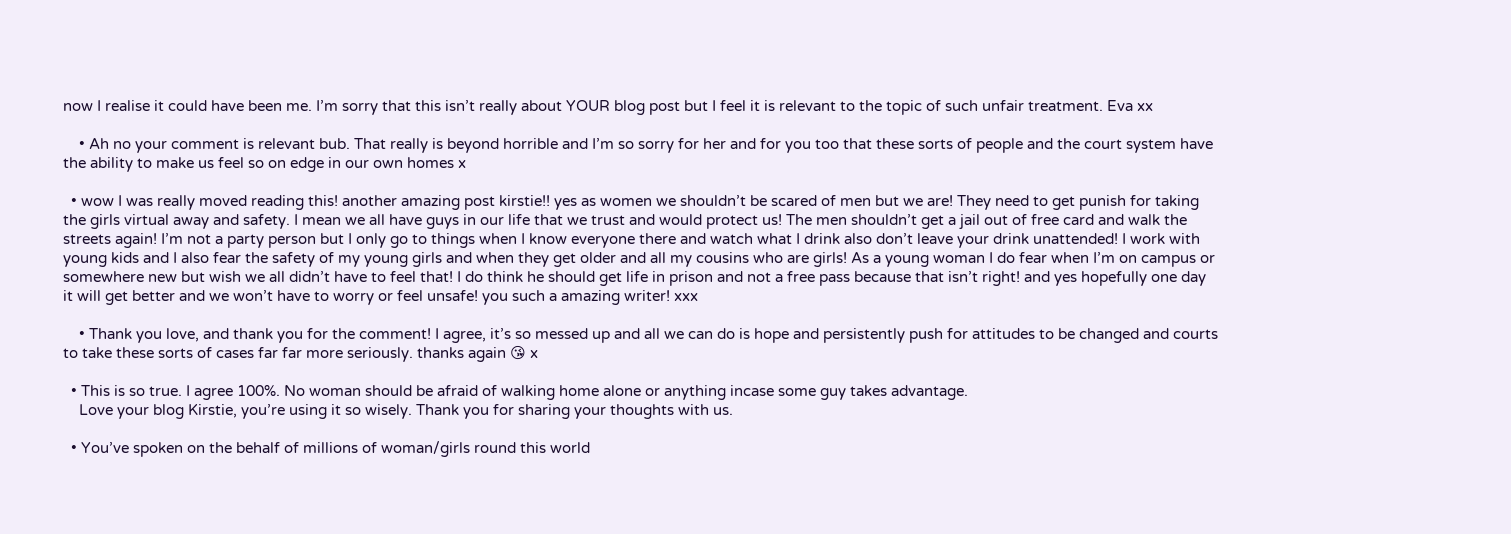now I realise it could have been me. I’m sorry that this isn’t really about YOUR blog post but I feel it is relevant to the topic of such unfair treatment. Eva xx

    • Ah no your comment is relevant bub. That really is beyond horrible and I’m so sorry for her and for you too that these sorts of people and the court system have the ability to make us feel so on edge in our own homes x

  • wow I was really moved reading this! another amazing post kirstie!! yes as women we shouldn’t be scared of men but we are! They need to get punish for taking the girls virtual away and safety. I mean we all have guys in our life that we trust and would protect us! The men shouldn’t get a jail out of free card and walk the streets again! I’m not a party person but I only go to things when I know everyone there and watch what I drink also don’t leave your drink unattended! I work with young kids and I also fear the safety of my young girls and when they get older and all my cousins who are girls! As a young woman I do fear when I’m on campus or somewhere new but wish we all didn’t have to feel that! I do think he should get life in prison and not a free pass because that isn’t right! and yes hopefully one day it will get better and we won’t have to worry or feel unsafe! you such a amazing writer! xxx

    • Thank you love, and thank you for the comment! I agree, it’s so messed up and all we can do is hope and persistently push for attitudes to be changed and courts to take these sorts of cases far far more seriously. thanks again 😘 x

  • This is so true. I agree 100%. No woman should be afraid of walking home alone or anything incase some guy takes advantage.
    Love your blog Kirstie, you’re using it so wisely. Thank you for sharing your thoughts with us.

  • You’ve spoken on the behalf of millions of woman/girls round this world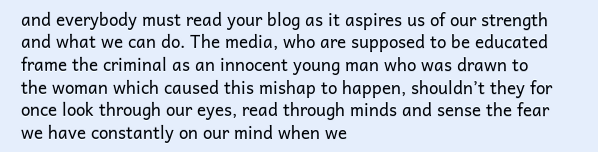and everybody must read your blog as it aspires us of our strength and what we can do. The media, who are supposed to be educated frame the criminal as an innocent young man who was drawn to the woman which caused this mishap to happen, shouldn’t they for once look through our eyes, read through minds and sense the fear we have constantly on our mind when we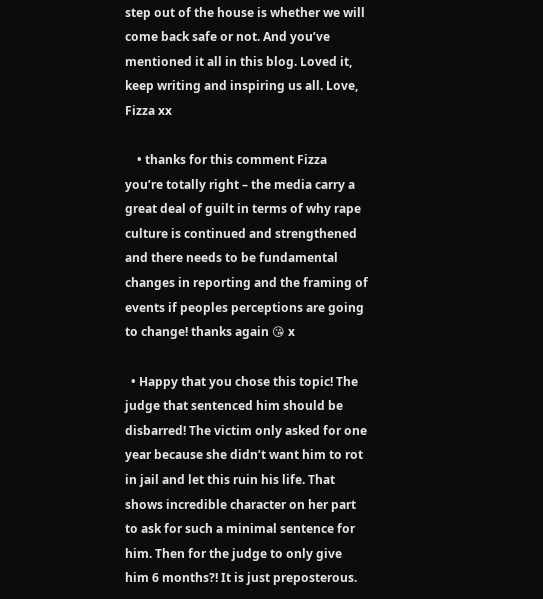step out of the house is whether we will come back safe or not. And you’ve mentioned it all in this blog. Loved it, keep writing and inspiring us all. Love, Fizza xx

    • thanks for this comment Fizza  you’re totally right – the media carry a great deal of guilt in terms of why rape culture is continued and strengthened and there needs to be fundamental changes in reporting and the framing of events if peoples perceptions are going to change! thanks again 😘 x

  • Happy that you chose this topic! The judge that sentenced him should be disbarred! The victim only asked for one year because she didn’t want him to rot in jail and let this ruin his life. That shows incredible character on her part to ask for such a minimal sentence for him. Then for the judge to only give him 6 months?! It is just preposterous.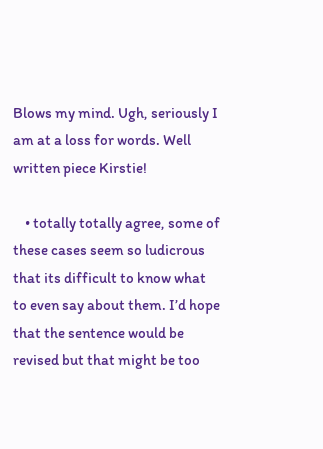Blows my mind. Ugh, seriously I am at a loss for words. Well written piece Kirstie!

    • totally totally agree, some of these cases seem so ludicrous that its difficult to know what to even say about them. I’d hope that the sentence would be revised but that might be too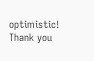optimistic! Thank you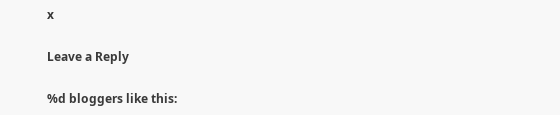x

Leave a Reply

%d bloggers like this: